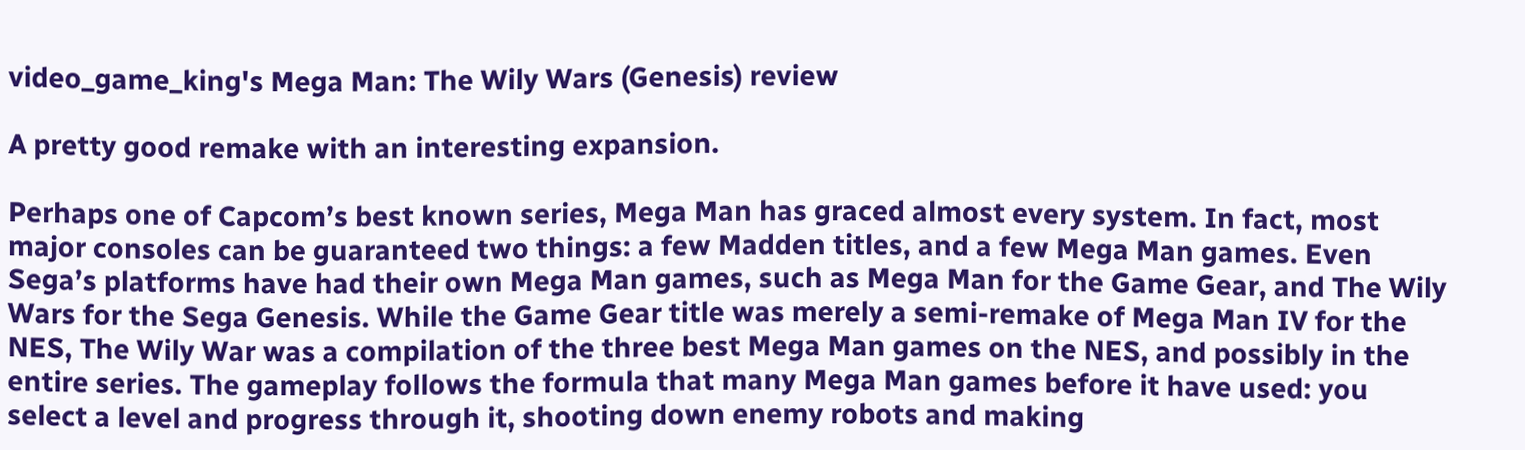video_game_king's Mega Man: The Wily Wars (Genesis) review

A pretty good remake with an interesting expansion.

Perhaps one of Capcom’s best known series, Mega Man has graced almost every system. In fact, most major consoles can be guaranteed two things: a few Madden titles, and a few Mega Man games. Even Sega’s platforms have had their own Mega Man games, such as Mega Man for the Game Gear, and The Wily Wars for the Sega Genesis. While the Game Gear title was merely a semi-remake of Mega Man IV for the NES, The Wily War was a compilation of the three best Mega Man games on the NES, and possibly in the entire series. The gameplay follows the formula that many Mega Man games before it have used: you select a level and progress through it, shooting down enemy robots and making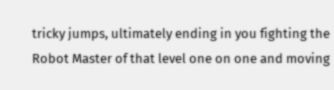tricky jumps, ultimately ending in you fighting the Robot Master of that level one on one and moving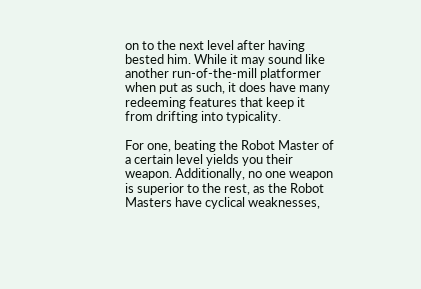on to the next level after having bested him. While it may sound like another run-of-the-mill platformer when put as such, it does have many redeeming features that keep it from drifting into typicality.

For one, beating the Robot Master of a certain level yields you their weapon. Additionally, no one weapon is superior to the rest, as the Robot Masters have cyclical weaknesses,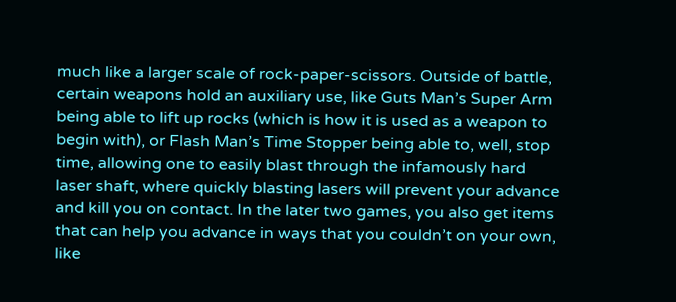much like a larger scale of rock-paper-scissors. Outside of battle, certain weapons hold an auxiliary use, like Guts Man’s Super Arm being able to lift up rocks (which is how it is used as a weapon to begin with), or Flash Man’s Time Stopper being able to, well, stop time, allowing one to easily blast through the infamously hard laser shaft, where quickly blasting lasers will prevent your advance and kill you on contact. In the later two games, you also get items that can help you advance in ways that you couldn’t on your own, like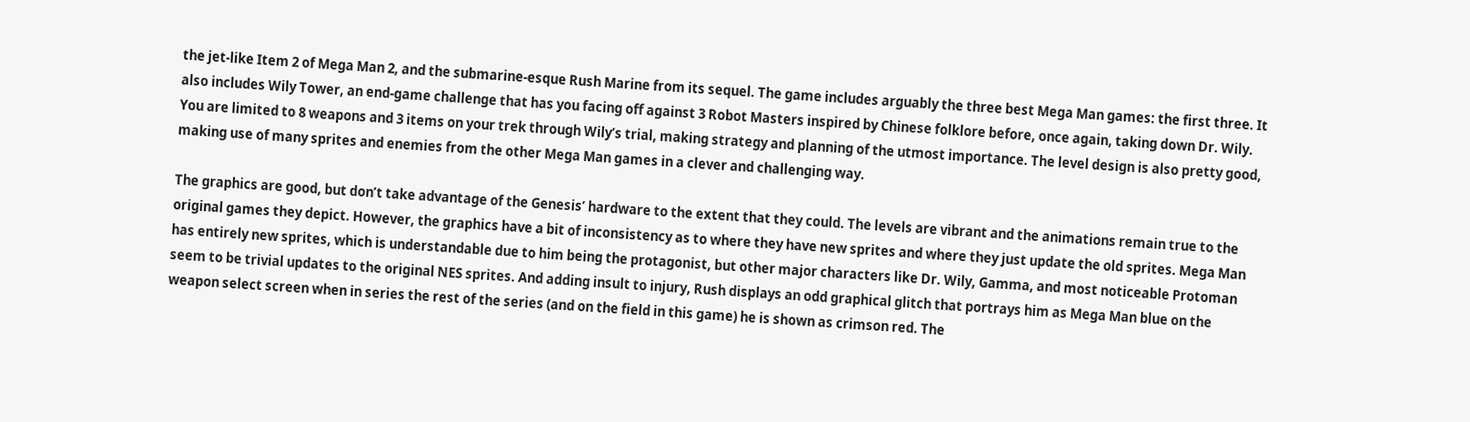the jet-like Item 2 of Mega Man 2, and the submarine-esque Rush Marine from its sequel. The game includes arguably the three best Mega Man games: the first three. It also includes Wily Tower, an end-game challenge that has you facing off against 3 Robot Masters inspired by Chinese folklore before, once again, taking down Dr. Wily. You are limited to 8 weapons and 3 items on your trek through Wily’s trial, making strategy and planning of the utmost importance. The level design is also pretty good, making use of many sprites and enemies from the other Mega Man games in a clever and challenging way.

The graphics are good, but don’t take advantage of the Genesis’ hardware to the extent that they could. The levels are vibrant and the animations remain true to the original games they depict. However, the graphics have a bit of inconsistency as to where they have new sprites and where they just update the old sprites. Mega Man has entirely new sprites, which is understandable due to him being the protagonist, but other major characters like Dr. Wily, Gamma, and most noticeable Protoman seem to be trivial updates to the original NES sprites. And adding insult to injury, Rush displays an odd graphical glitch that portrays him as Mega Man blue on the weapon select screen when in series the rest of the series (and on the field in this game) he is shown as crimson red. The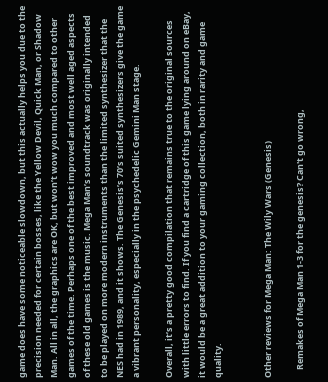game does have some noticeable slowdown, but this actually helps you due to the precision needed for certain bosses, like the Yellow Devil, Quick Man, or Shadow Man. All in all, the graphics are OK, but won’t wow you much compared to other games of the time. Perhaps one of the best improved and most well aged aspects of these old games is the music. Mega Man’s soundtrack was originally intended to be played on more modern instruments than the limited synthesizer that the NES had in 1989, and it shows. The Genesis’s 70’s suited synthesizers give the game a vibrant personality, especially in the psychedelic Gemini Man stage.

Overall, it’s a pretty good compilation that remains true to the original sources with little errors to find. If you find a cartridge of this game lying around on eBay, it would be a great addition to your gaming collection, both in rarity and game quality.


Other reviews for Mega Man: The Wily Wars (Genesis)

    Remakes of Mega Man 1-3 for the genesis? Can't go wrong,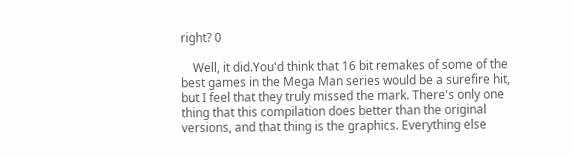right? 0

    Well, it did.You'd think that 16 bit remakes of some of the best games in the Mega Man series would be a surefire hit, but I feel that they truly missed the mark. There's only one thing that this compilation does better than the original versions, and that thing is the graphics. Everything else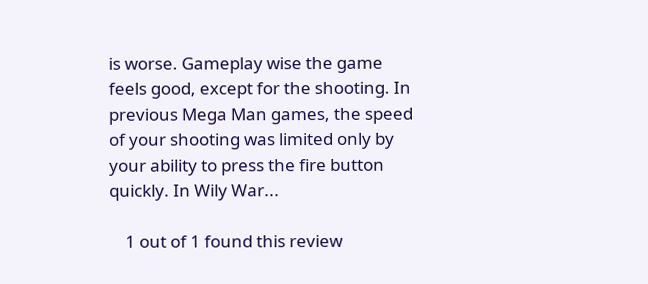is worse. Gameplay wise the game feels good, except for the shooting. In previous Mega Man games, the speed of your shooting was limited only by your ability to press the fire button quickly. In Wily War...

    1 out of 1 found this review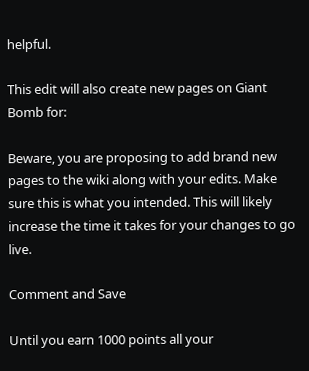helpful.

This edit will also create new pages on Giant Bomb for:

Beware, you are proposing to add brand new pages to the wiki along with your edits. Make sure this is what you intended. This will likely increase the time it takes for your changes to go live.

Comment and Save

Until you earn 1000 points all your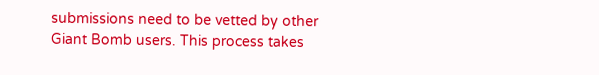submissions need to be vetted by other Giant Bomb users. This process takes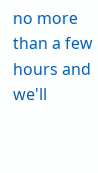no more than a few hours and we'll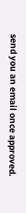send you an email once approved.